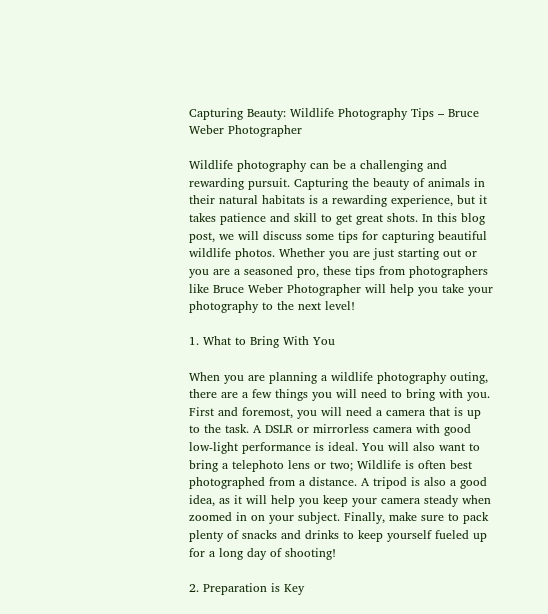Capturing Beauty: Wildlife Photography Tips – Bruce Weber Photographer

Wildlife photography can be a challenging and rewarding pursuit. Capturing the beauty of animals in their natural habitats is a rewarding experience, but it takes patience and skill to get great shots. In this blog post, we will discuss some tips for capturing beautiful wildlife photos. Whether you are just starting out or you are a seasoned pro, these tips from photographers like Bruce Weber Photographer will help you take your photography to the next level!

1. What to Bring With You

When you are planning a wildlife photography outing, there are a few things you will need to bring with you. First and foremost, you will need a camera that is up to the task. A DSLR or mirrorless camera with good low-light performance is ideal. You will also want to bring a telephoto lens or two; Wildlife is often best photographed from a distance. A tripod is also a good idea, as it will help you keep your camera steady when zoomed in on your subject. Finally, make sure to pack plenty of snacks and drinks to keep yourself fueled up for a long day of shooting!

2. Preparation is Key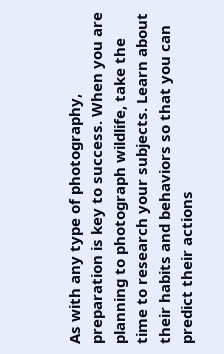As with any type of photography, preparation is key to success. When you are planning to photograph wildlife, take the time to research your subjects. Learn about their habits and behaviors so that you can predict their actions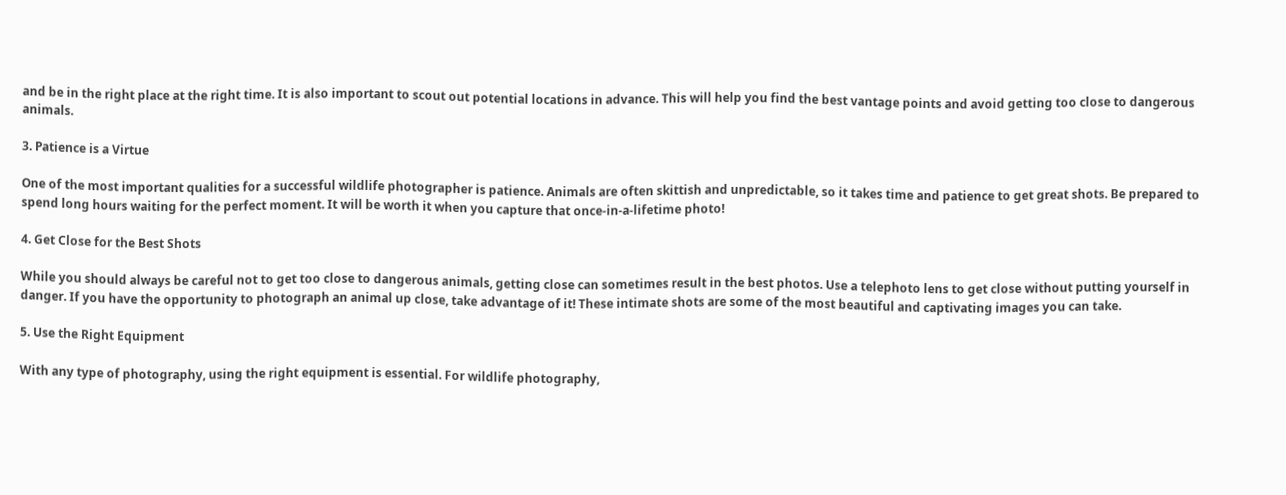and be in the right place at the right time. It is also important to scout out potential locations in advance. This will help you find the best vantage points and avoid getting too close to dangerous animals.

3. Patience is a Virtue

One of the most important qualities for a successful wildlife photographer is patience. Animals are often skittish and unpredictable, so it takes time and patience to get great shots. Be prepared to spend long hours waiting for the perfect moment. It will be worth it when you capture that once-in-a-lifetime photo!

4. Get Close for the Best Shots

While you should always be careful not to get too close to dangerous animals, getting close can sometimes result in the best photos. Use a telephoto lens to get close without putting yourself in danger. If you have the opportunity to photograph an animal up close, take advantage of it! These intimate shots are some of the most beautiful and captivating images you can take.

5. Use the Right Equipment

With any type of photography, using the right equipment is essential. For wildlife photography,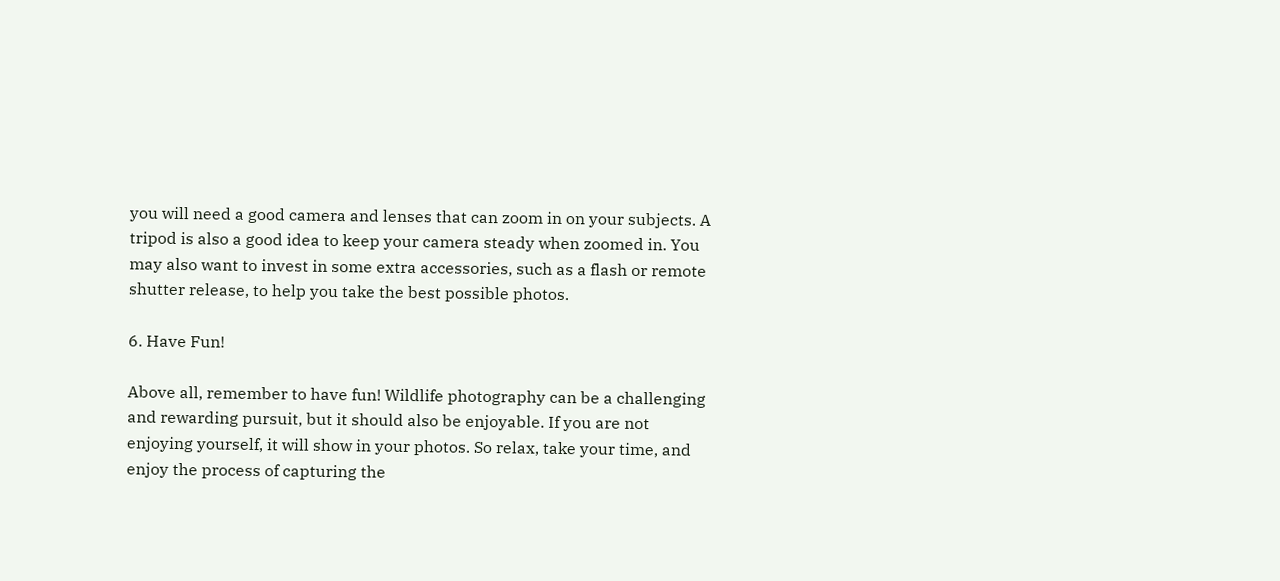you will need a good camera and lenses that can zoom in on your subjects. A tripod is also a good idea to keep your camera steady when zoomed in. You may also want to invest in some extra accessories, such as a flash or remote shutter release, to help you take the best possible photos.

6. Have Fun!

Above all, remember to have fun! Wildlife photography can be a challenging and rewarding pursuit, but it should also be enjoyable. If you are not enjoying yourself, it will show in your photos. So relax, take your time, and enjoy the process of capturing the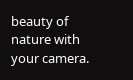beauty of nature with your camera.